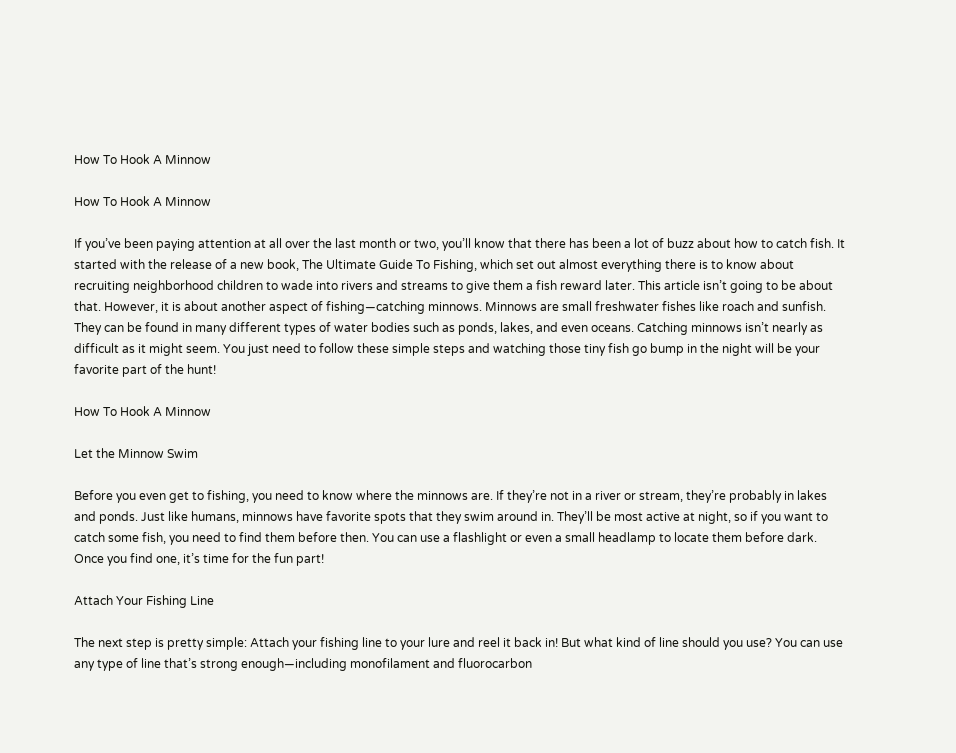How To Hook A Minnow

How To Hook A Minnow

If you’ve been paying attention at all over the last month or two, you’ll know that there has been a lot of buzz about how to catch fish. It started with the release of a new book, The Ultimate Guide To Fishing, which set out almost everything there is to know about recruiting neighborhood children to wade into rivers and streams to give them a fish reward later. This article isn’t going to be about that. However, it is about another aspect of fishing—catching minnows. Minnows are small freshwater fishes like roach and sunfish. They can be found in many different types of water bodies such as ponds, lakes, and even oceans. Catching minnows isn’t nearly as difficult as it might seem. You just need to follow these simple steps and watching those tiny fish go bump in the night will be your favorite part of the hunt!

How To Hook A Minnow

Let the Minnow Swim

Before you even get to fishing, you need to know where the minnows are. If they’re not in a river or stream, they’re probably in lakes and ponds. Just like humans, minnows have favorite spots that they swim around in. They’ll be most active at night, so if you want to catch some fish, you need to find them before then. You can use a flashlight or even a small headlamp to locate them before dark. Once you find one, it’s time for the fun part!

Attach Your Fishing Line

The next step is pretty simple: Attach your fishing line to your lure and reel it back in! But what kind of line should you use? You can use any type of line that’s strong enough—including monofilament and fluorocarbon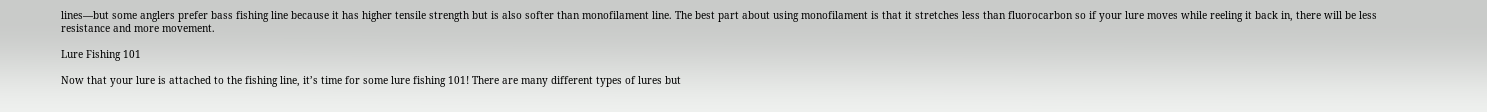lines—but some anglers prefer bass fishing line because it has higher tensile strength but is also softer than monofilament line. The best part about using monofilament is that it stretches less than fluorocarbon so if your lure moves while reeling it back in, there will be less resistance and more movement.

Lure Fishing 101

Now that your lure is attached to the fishing line, it’s time for some lure fishing 101! There are many different types of lures but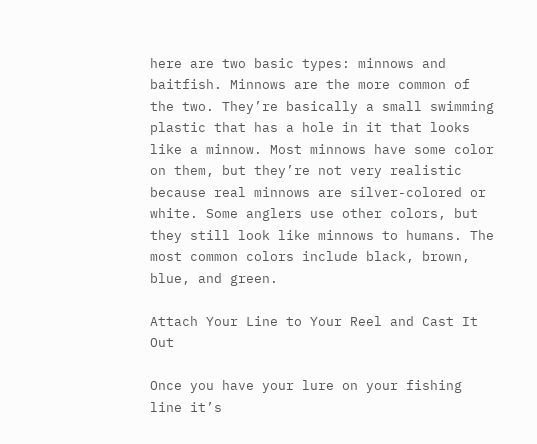here are two basic types: minnows and baitfish. Minnows are the more common of the two. They’re basically a small swimming plastic that has a hole in it that looks like a minnow. Most minnows have some color on them, but they’re not very realistic because real minnows are silver-colored or white. Some anglers use other colors, but they still look like minnows to humans. The most common colors include black, brown, blue, and green.

Attach Your Line to Your Reel and Cast It Out

Once you have your lure on your fishing line it’s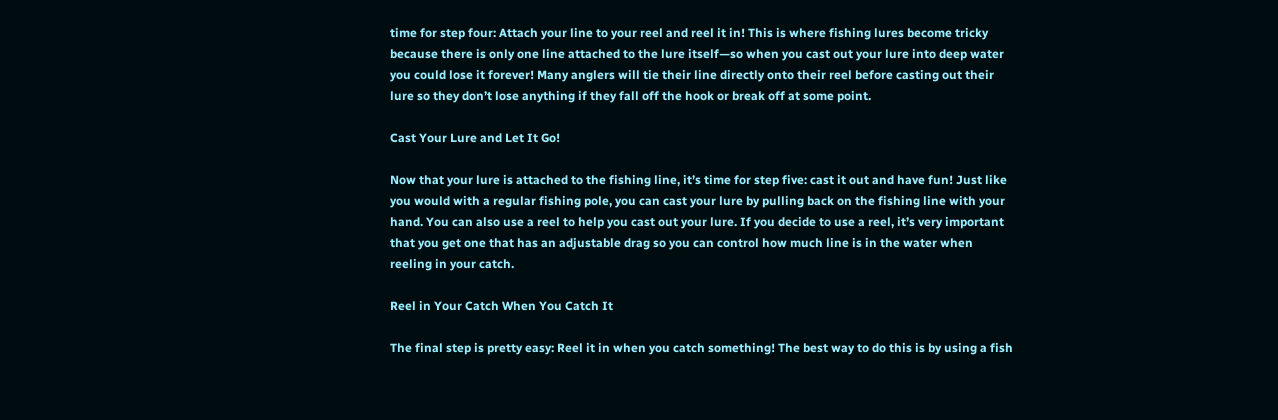time for step four: Attach your line to your reel and reel it in! This is where fishing lures become tricky because there is only one line attached to the lure itself—so when you cast out your lure into deep water you could lose it forever! Many anglers will tie their line directly onto their reel before casting out their lure so they don’t lose anything if they fall off the hook or break off at some point.

Cast Your Lure and Let It Go!

Now that your lure is attached to the fishing line, it’s time for step five: cast it out and have fun! Just like you would with a regular fishing pole, you can cast your lure by pulling back on the fishing line with your hand. You can also use a reel to help you cast out your lure. If you decide to use a reel, it’s very important that you get one that has an adjustable drag so you can control how much line is in the water when reeling in your catch.

Reel in Your Catch When You Catch It

The final step is pretty easy: Reel it in when you catch something! The best way to do this is by using a fish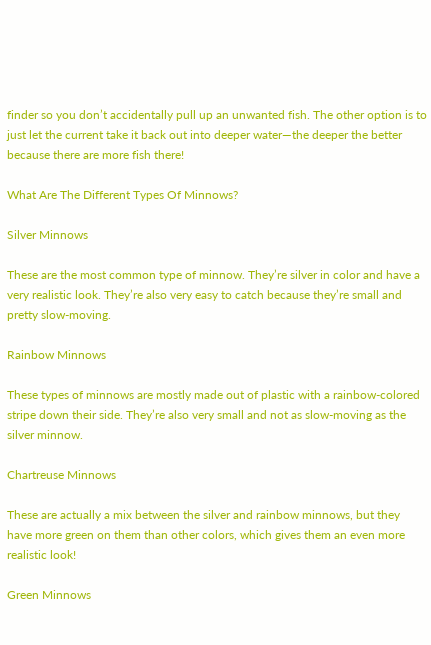finder so you don’t accidentally pull up an unwanted fish. The other option is to just let the current take it back out into deeper water—the deeper the better because there are more fish there!

What Are The Different Types Of Minnows?

Silver Minnows

These are the most common type of minnow. They’re silver in color and have a very realistic look. They’re also very easy to catch because they’re small and pretty slow-moving.

Rainbow Minnows

These types of minnows are mostly made out of plastic with a rainbow-colored stripe down their side. They’re also very small and not as slow-moving as the silver minnow.

Chartreuse Minnows

These are actually a mix between the silver and rainbow minnows, but they have more green on them than other colors, which gives them an even more realistic look!

Green Minnows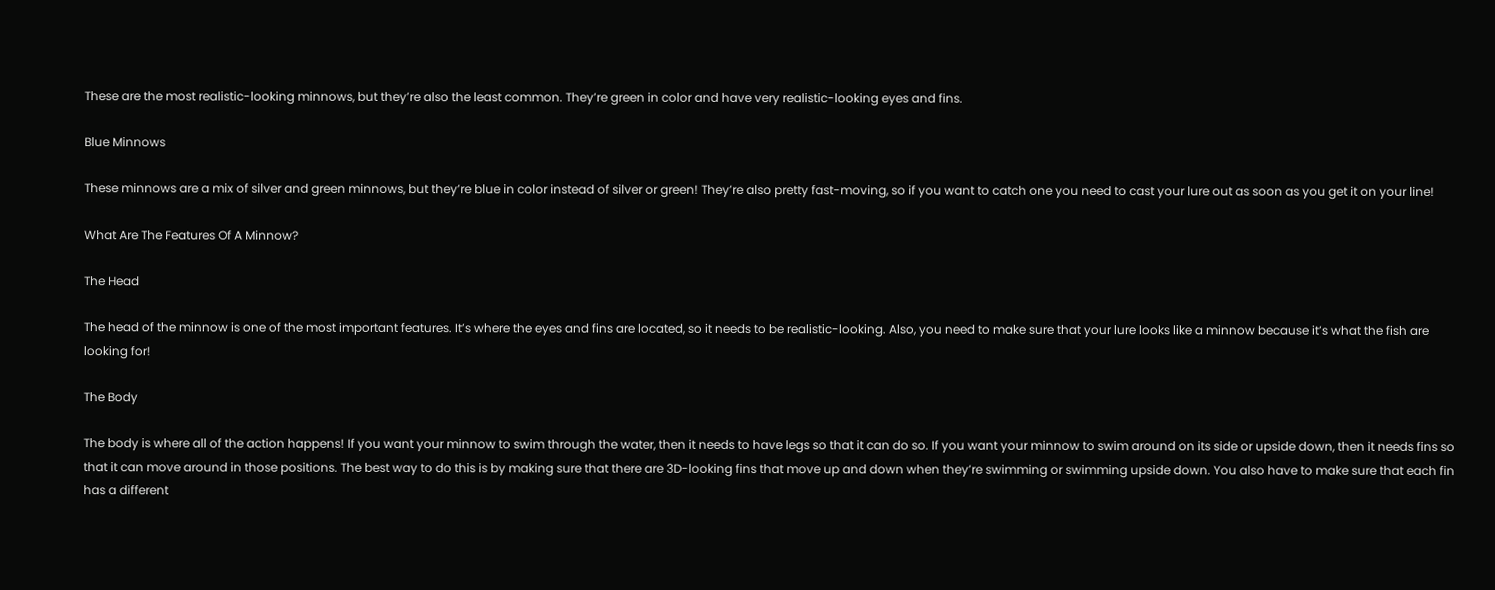These are the most realistic-looking minnows, but they’re also the least common. They’re green in color and have very realistic-looking eyes and fins.

Blue Minnows

These minnows are a mix of silver and green minnows, but they’re blue in color instead of silver or green! They’re also pretty fast-moving, so if you want to catch one you need to cast your lure out as soon as you get it on your line!

What Are The Features Of A Minnow?

The Head

The head of the minnow is one of the most important features. It’s where the eyes and fins are located, so it needs to be realistic-looking. Also, you need to make sure that your lure looks like a minnow because it’s what the fish are looking for!

The Body

The body is where all of the action happens! If you want your minnow to swim through the water, then it needs to have legs so that it can do so. If you want your minnow to swim around on its side or upside down, then it needs fins so that it can move around in those positions. The best way to do this is by making sure that there are 3D-looking fins that move up and down when they’re swimming or swimming upside down. You also have to make sure that each fin has a different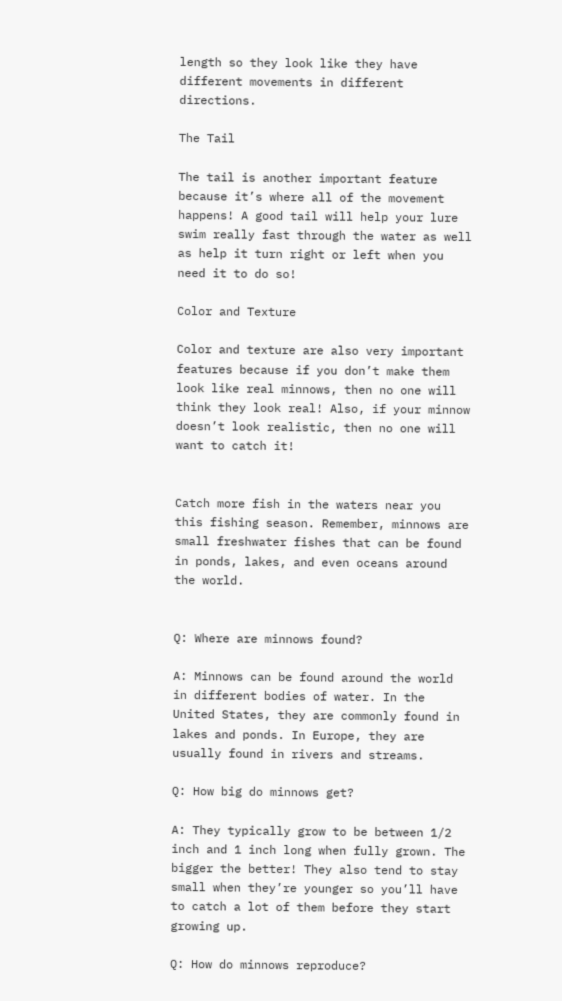length so they look like they have different movements in different directions.

The Tail

The tail is another important feature because it’s where all of the movement happens! A good tail will help your lure swim really fast through the water as well as help it turn right or left when you need it to do so!

Color and Texture

Color and texture are also very important features because if you don’t make them look like real minnows, then no one will think they look real! Also, if your minnow doesn’t look realistic, then no one will want to catch it!


Catch more fish in the waters near you this fishing season. Remember, minnows are small freshwater fishes that can be found in ponds, lakes, and even oceans around the world.


Q: Where are minnows found?

A: Minnows can be found around the world in different bodies of water. In the United States, they are commonly found in lakes and ponds. In Europe, they are usually found in rivers and streams.

Q: How big do minnows get?

A: They typically grow to be between 1/2 inch and 1 inch long when fully grown. The bigger the better! They also tend to stay small when they’re younger so you’ll have to catch a lot of them before they start growing up.

Q: How do minnows reproduce?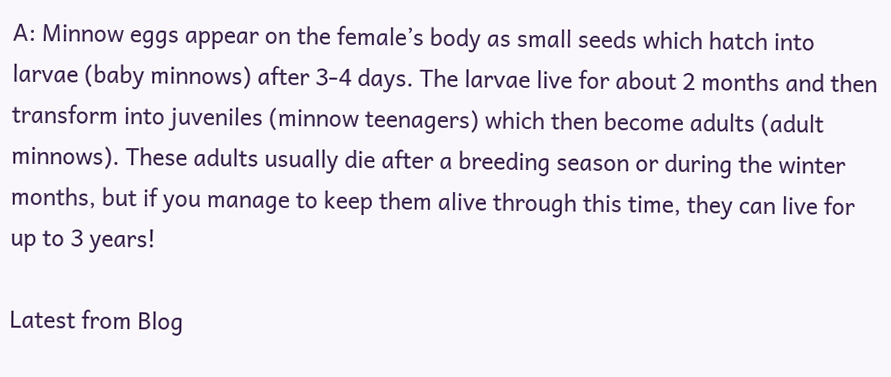A: Minnow eggs appear on the female’s body as small seeds which hatch into larvae (baby minnows) after 3-4 days. The larvae live for about 2 months and then transform into juveniles (minnow teenagers) which then become adults (adult minnows). These adults usually die after a breeding season or during the winter months, but if you manage to keep them alive through this time, they can live for up to 3 years!

Latest from Blog